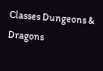Classes Dungeons & Dragons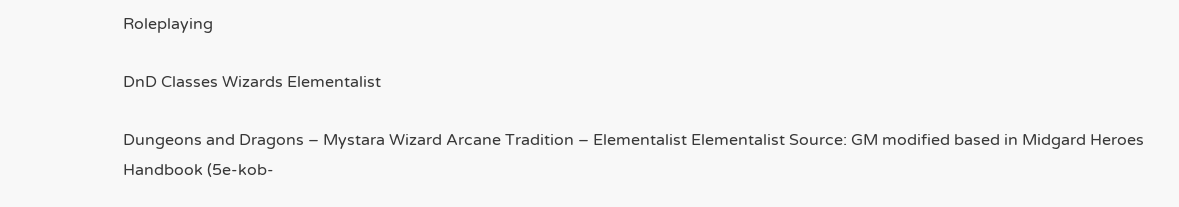Roleplaying

DnD Classes Wizards Elementalist

Dungeons and Dragons – Mystara Wizard Arcane Tradition – Elementalist Elementalist Source: GM modified based in Midgard Heroes Handbook (5e-kob-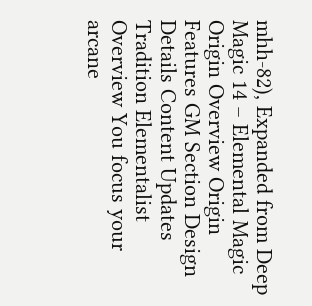mhh-82), Expanded from Deep Magic 14 – Elemental Magic Origin Overview Origin Features GM Section Design Details Content Updates Tradition Elementalist Overview You focus your arcane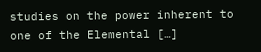studies on the power inherent to one of the Elemental […]